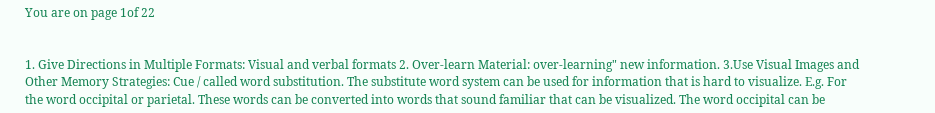You are on page 1of 22


1. Give Directions in Multiple Formats: Visual and verbal formats 2. Over-learn Material: over-learning" new information. 3.Use Visual Images and Other Memory Strategies: Cue / called word substitution. The substitute word system can be used for information that is hard to visualize. E.g. For the word occipital or parietal. These words can be converted into words that sound familiar that can be visualized. The word occipital can be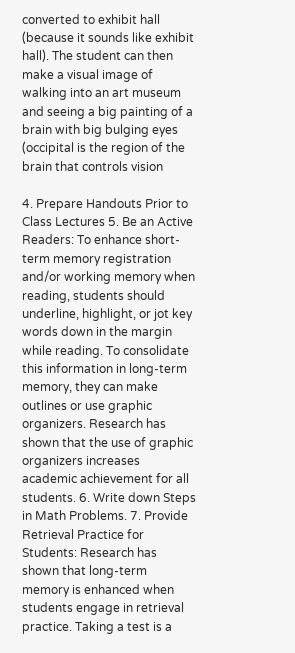converted to exhibit hall (because it sounds like exhibit hall). The student can then make a visual image of walking into an art museum and seeing a big painting of a brain with big bulging eyes (occipital is the region of the brain that controls vision

4. Prepare Handouts Prior to Class Lectures 5. Be an Active Readers: To enhance short-term memory registration and/or working memory when reading, students should underline, highlight, or jot key words down in the margin while reading. To consolidate this information in long-term memory, they can make outlines or use graphic organizers. Research has shown that the use of graphic organizers increases academic achievement for all students. 6. Write down Steps in Math Problems. 7. Provide Retrieval Practice for Students: Research has shown that long-term memory is enhanced when students engage in retrieval practice. Taking a test is a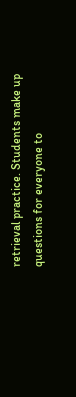retrieval practice. Students make up questions for everyone to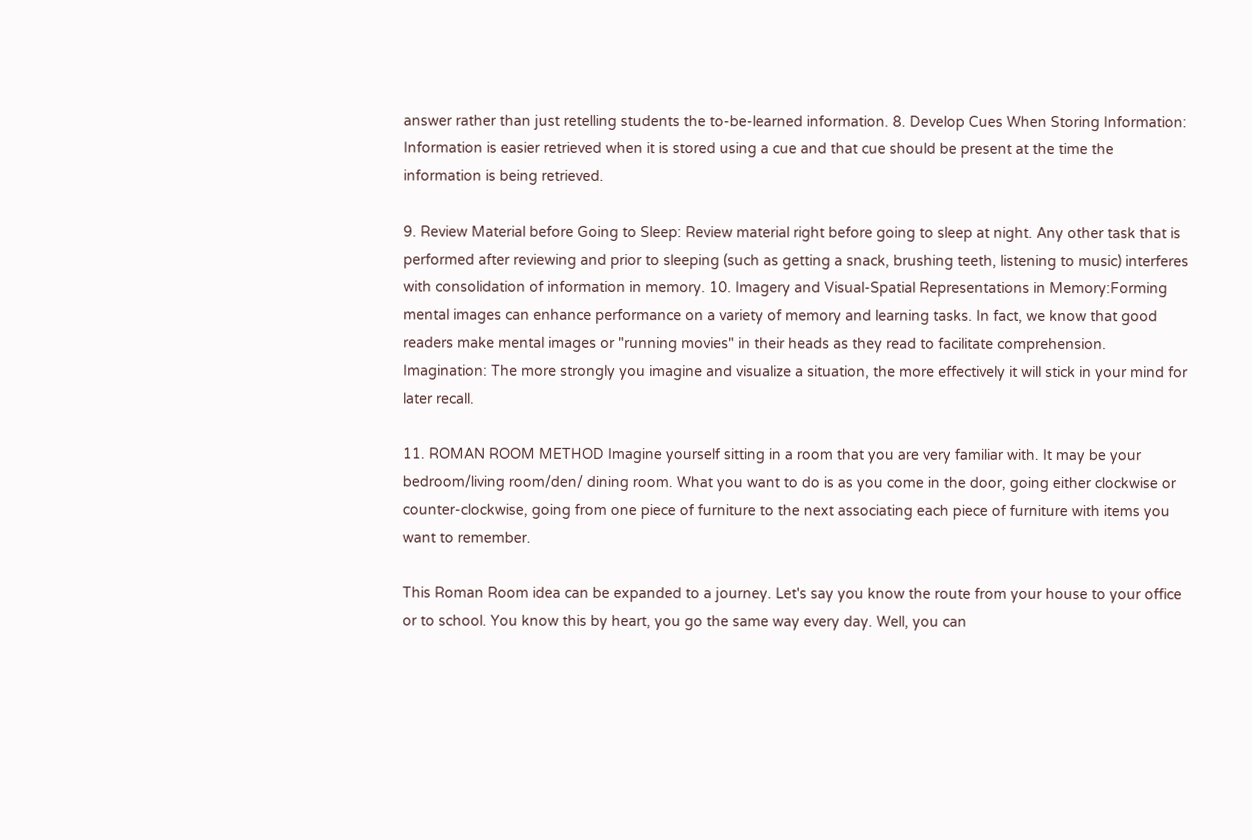answer rather than just retelling students the to-be-learned information. 8. Develop Cues When Storing Information: Information is easier retrieved when it is stored using a cue and that cue should be present at the time the information is being retrieved.

9. Review Material before Going to Sleep: Review material right before going to sleep at night. Any other task that is performed after reviewing and prior to sleeping (such as getting a snack, brushing teeth, listening to music) interferes with consolidation of information in memory. 10. Imagery and Visual-Spatial Representations in Memory:Forming mental images can enhance performance on a variety of memory and learning tasks. In fact, we know that good readers make mental images or "running movies" in their heads as they read to facilitate comprehension. Imagination: The more strongly you imagine and visualize a situation, the more effectively it will stick in your mind for later recall.

11. ROMAN ROOM METHOD Imagine yourself sitting in a room that you are very familiar with. It may be your bedroom/living room/den/ dining room. What you want to do is as you come in the door, going either clockwise or counter-clockwise, going from one piece of furniture to the next associating each piece of furniture with items you want to remember.

This Roman Room idea can be expanded to a journey. Let's say you know the route from your house to your office or to school. You know this by heart, you go the same way every day. Well, you can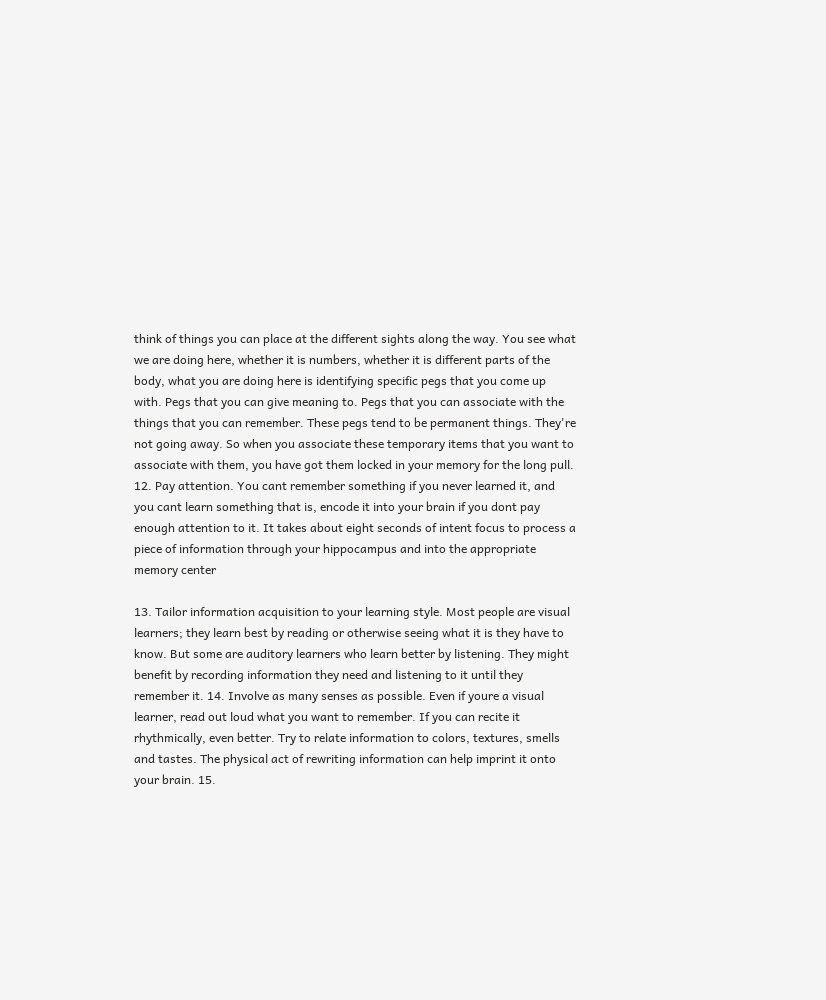think of things you can place at the different sights along the way. You see what we are doing here, whether it is numbers, whether it is different parts of the body, what you are doing here is identifying specific pegs that you come up with. Pegs that you can give meaning to. Pegs that you can associate with the things that you can remember. These pegs tend to be permanent things. They're not going away. So when you associate these temporary items that you want to associate with them, you have got them locked in your memory for the long pull. 12. Pay attention. You cant remember something if you never learned it, and you cant learn something that is, encode it into your brain if you dont pay enough attention to it. It takes about eight seconds of intent focus to process a piece of information through your hippocampus and into the appropriate memory center

13. Tailor information acquisition to your learning style. Most people are visual learners; they learn best by reading or otherwise seeing what it is they have to know. But some are auditory learners who learn better by listening. They might benefit by recording information they need and listening to it until they remember it. 14. Involve as many senses as possible. Even if youre a visual learner, read out loud what you want to remember. If you can recite it rhythmically, even better. Try to relate information to colors, textures, smells and tastes. The physical act of rewriting information can help imprint it onto your brain. 15.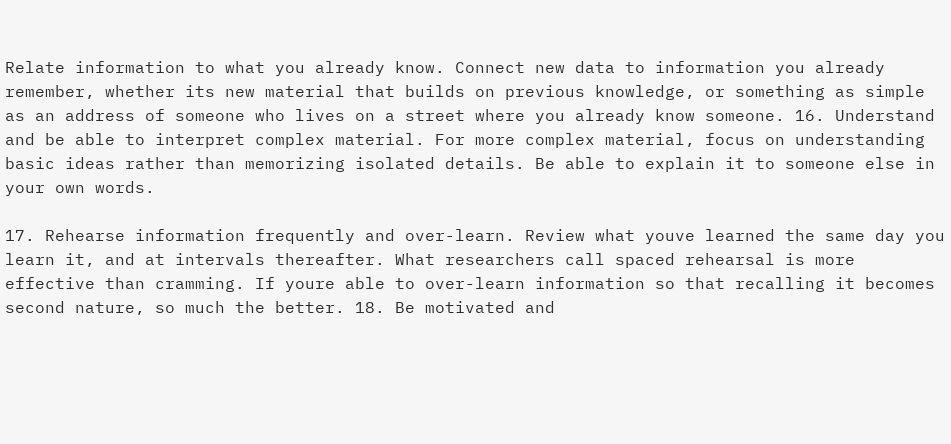Relate information to what you already know. Connect new data to information you already remember, whether its new material that builds on previous knowledge, or something as simple as an address of someone who lives on a street where you already know someone. 16. Understand and be able to interpret complex material. For more complex material, focus on understanding basic ideas rather than memorizing isolated details. Be able to explain it to someone else in your own words.

17. Rehearse information frequently and over-learn. Review what youve learned the same day you learn it, and at intervals thereafter. What researchers call spaced rehearsal is more effective than cramming. If youre able to over-learn information so that recalling it becomes second nature, so much the better. 18. Be motivated and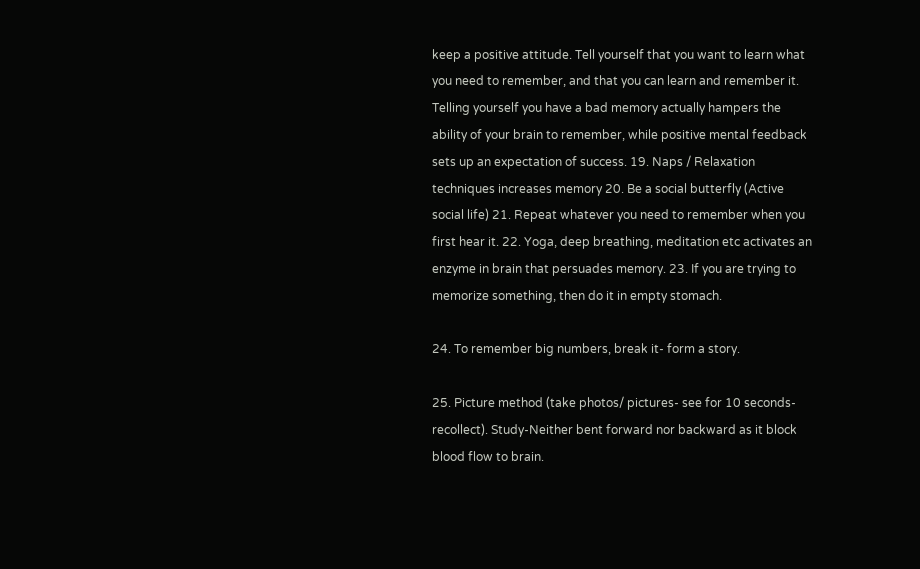keep a positive attitude. Tell yourself that you want to learn what you need to remember, and that you can learn and remember it. Telling yourself you have a bad memory actually hampers the ability of your brain to remember, while positive mental feedback sets up an expectation of success. 19. Naps / Relaxation techniques increases memory 20. Be a social butterfly (Active social life) 21. Repeat whatever you need to remember when you first hear it. 22. Yoga, deep breathing, meditation etc activates an enzyme in brain that persuades memory. 23. If you are trying to memorize something, then do it in empty stomach.

24. To remember big numbers, break it- form a story.

25. Picture method (take photos/ pictures- see for 10 seconds- recollect). Study-Neither bent forward nor backward as it block blood flow to brain.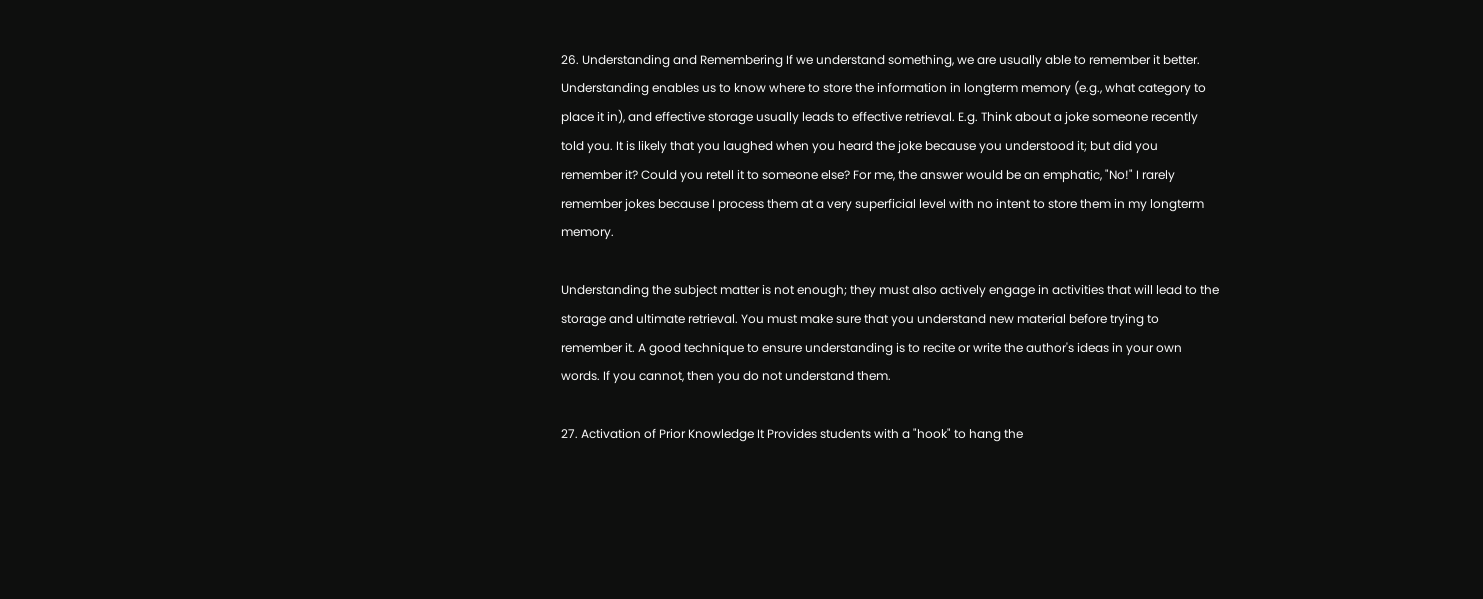26. Understanding and Remembering If we understand something, we are usually able to remember it better. Understanding enables us to know where to store the information in longterm memory (e.g., what category to place it in), and effective storage usually leads to effective retrieval. E.g. Think about a joke someone recently told you. It is likely that you laughed when you heard the joke because you understood it; but did you remember it? Could you retell it to someone else? For me, the answer would be an emphatic, "No!" I rarely remember jokes because I process them at a very superficial level with no intent to store them in my longterm memory.

Understanding the subject matter is not enough; they must also actively engage in activities that will lead to the storage and ultimate retrieval. You must make sure that you understand new material before trying to remember it. A good technique to ensure understanding is to recite or write the author's ideas in your own words. If you cannot, then you do not understand them.

27. Activation of Prior Knowledge It Provides students with a "hook" to hang the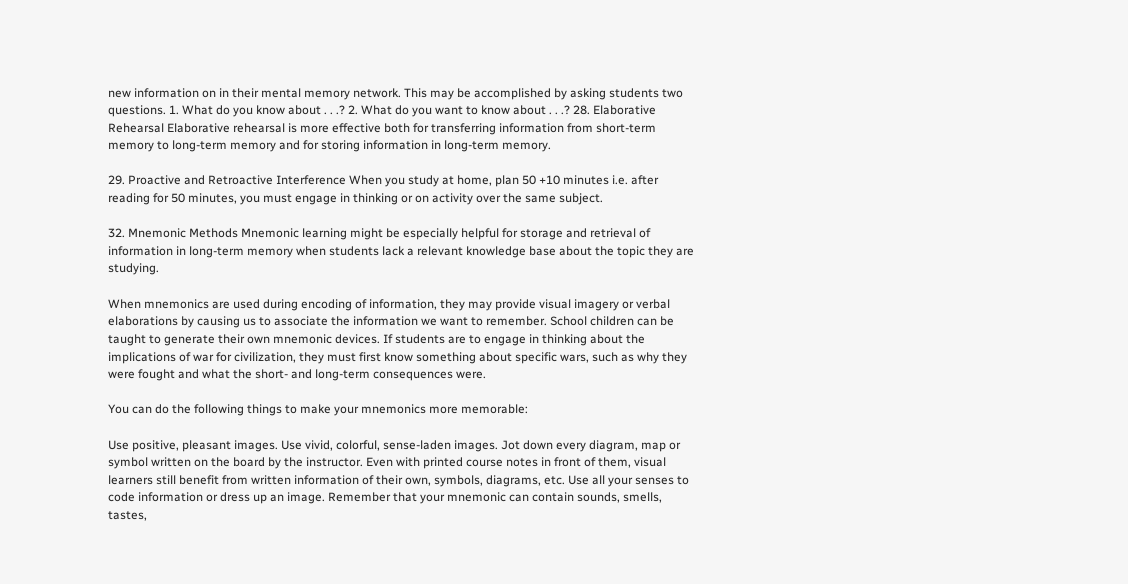new information on in their mental memory network. This may be accomplished by asking students two questions. 1. What do you know about . . .? 2. What do you want to know about . . .? 28. Elaborative Rehearsal Elaborative rehearsal is more effective both for transferring information from short-term memory to long-term memory and for storing information in long-term memory.

29. Proactive and Retroactive Interference When you study at home, plan 50 +10 minutes i.e. after reading for 50 minutes, you must engage in thinking or on activity over the same subject.

32. Mnemonic Methods Mnemonic learning might be especially helpful for storage and retrieval of information in long-term memory when students lack a relevant knowledge base about the topic they are studying.

When mnemonics are used during encoding of information, they may provide visual imagery or verbal elaborations by causing us to associate the information we want to remember. School children can be taught to generate their own mnemonic devices. If students are to engage in thinking about the implications of war for civilization, they must first know something about specific wars, such as why they were fought and what the short- and long-term consequences were.

You can do the following things to make your mnemonics more memorable:

Use positive, pleasant images. Use vivid, colorful, sense-laden images. Jot down every diagram, map or symbol written on the board by the instructor. Even with printed course notes in front of them, visual learners still benefit from written information of their own, symbols, diagrams, etc. Use all your senses to code information or dress up an image. Remember that your mnemonic can contain sounds, smells, tastes,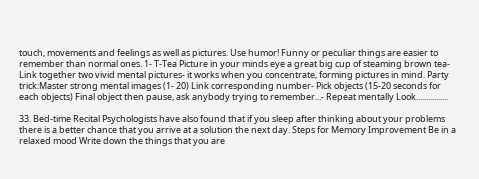touch, movements and feelings as well as pictures. Use humor! Funny or peculiar things are easier to remember than normal ones. 1- T-Tea Picture in your minds eye a great big cup of steaming brown tea- Link together two vivid mental pictures- it works when you concentrate, forming pictures in mind. Party trick:Master strong mental images (1- 20) Link corresponding number- Pick objects (15-20 seconds for each objects) Final object then pause, ask anybody trying to remember...- Repeat mentally Look................

33. Bed-time Recital Psychologists have also found that if you sleep after thinking about your problems there is a better chance that you arrive at a solution the next day. Steps for Memory Improvement Be in a relaxed mood Write down the things that you are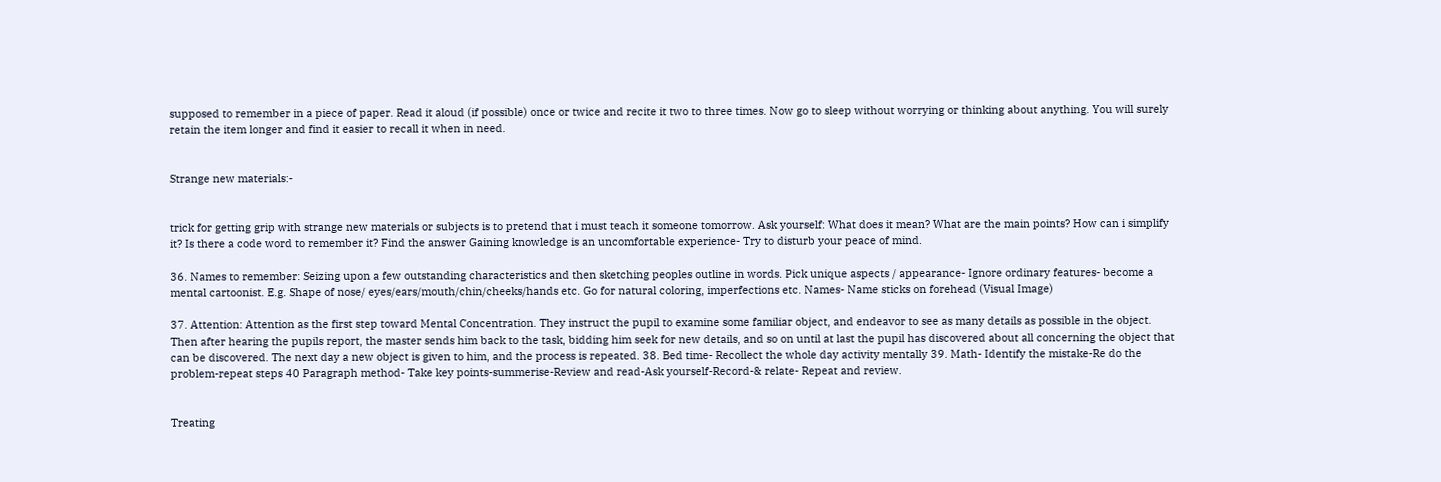supposed to remember in a piece of paper. Read it aloud (if possible) once or twice and recite it two to three times. Now go to sleep without worrying or thinking about anything. You will surely retain the item longer and find it easier to recall it when in need.


Strange new materials:-


trick for getting grip with strange new materials or subjects is to pretend that i must teach it someone tomorrow. Ask yourself: What does it mean? What are the main points? How can i simplify it? Is there a code word to remember it? Find the answer Gaining knowledge is an uncomfortable experience- Try to disturb your peace of mind.

36. Names to remember: Seizing upon a few outstanding characteristics and then sketching peoples outline in words. Pick unique aspects / appearance- Ignore ordinary features- become a mental cartoonist. E.g. Shape of nose/ eyes/ears/mouth/chin/cheeks/hands etc. Go for natural coloring, imperfections etc. Names- Name sticks on forehead (Visual Image)

37. Attention: Attention as the first step toward Mental Concentration. They instruct the pupil to examine some familiar object, and endeavor to see as many details as possible in the object. Then after hearing the pupils report, the master sends him back to the task, bidding him seek for new details, and so on until at last the pupil has discovered about all concerning the object that can be discovered. The next day a new object is given to him, and the process is repeated. 38. Bed time- Recollect the whole day activity mentally 39. Math- Identify the mistake-Re do the problem-repeat steps 40 Paragraph method- Take key points-summerise-Review and read-Ask yourself-Record-& relate- Repeat and review.


Treating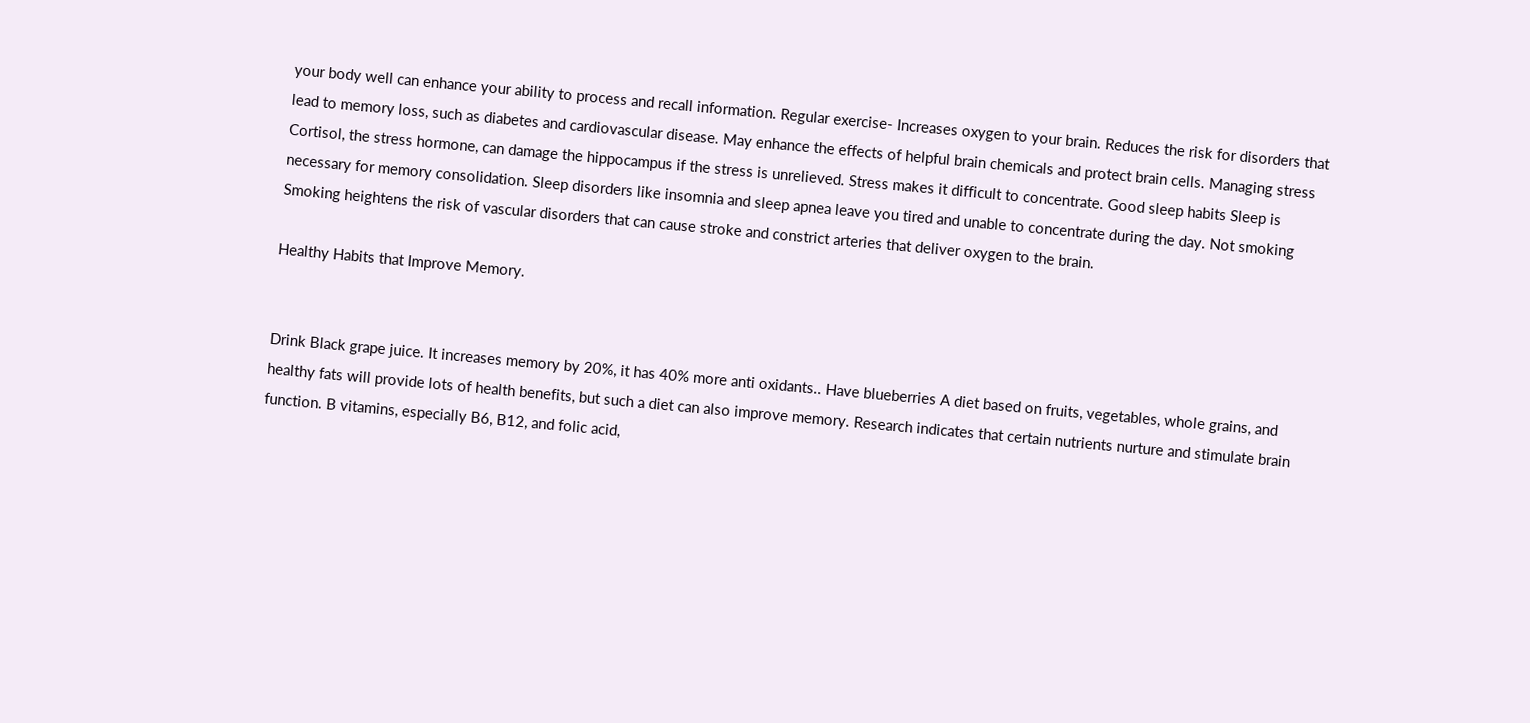your body well can enhance your ability to process and recall information. Regular exercise- Increases oxygen to your brain. Reduces the risk for disorders that lead to memory loss, such as diabetes and cardiovascular disease. May enhance the effects of helpful brain chemicals and protect brain cells. Managing stress Cortisol, the stress hormone, can damage the hippocampus if the stress is unrelieved. Stress makes it difficult to concentrate. Good sleep habits Sleep is necessary for memory consolidation. Sleep disorders like insomnia and sleep apnea leave you tired and unable to concentrate during the day. Not smoking Smoking heightens the risk of vascular disorders that can cause stroke and constrict arteries that deliver oxygen to the brain.

Healthy Habits that Improve Memory.


Drink Black grape juice. It increases memory by 20%, it has 40% more anti oxidants.. Have blueberries A diet based on fruits, vegetables, whole grains, and healthy fats will provide lots of health benefits, but such a diet can also improve memory. Research indicates that certain nutrients nurture and stimulate brain function. B vitamins, especially B6, B12, and folic acid,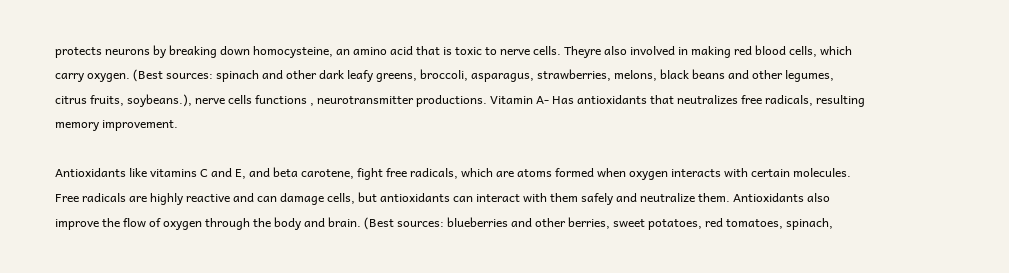protects neurons by breaking down homocysteine, an amino acid that is toxic to nerve cells. Theyre also involved in making red blood cells, which carry oxygen. (Best sources: spinach and other dark leafy greens, broccoli, asparagus, strawberries, melons, black beans and other legumes, citrus fruits, soybeans.), nerve cells functions , neurotransmitter productions. Vitamin A- Has antioxidants that neutralizes free radicals, resulting memory improvement.

Antioxidants like vitamins C and E, and beta carotene, fight free radicals, which are atoms formed when oxygen interacts with certain molecules. Free radicals are highly reactive and can damage cells, but antioxidants can interact with them safely and neutralize them. Antioxidants also improve the flow of oxygen through the body and brain. (Best sources: blueberries and other berries, sweet potatoes, red tomatoes, spinach,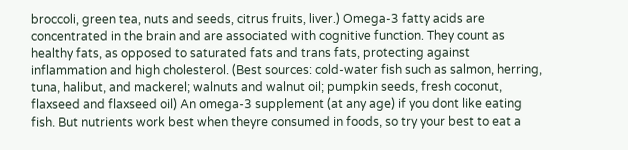broccoli, green tea, nuts and seeds, citrus fruits, liver.) Omega-3 fatty acids are concentrated in the brain and are associated with cognitive function. They count as healthy fats, as opposed to saturated fats and trans fats, protecting against inflammation and high cholesterol. (Best sources: cold-water fish such as salmon, herring, tuna, halibut, and mackerel; walnuts and walnut oil; pumpkin seeds, fresh coconut, flaxseed and flaxseed oil) An omega-3 supplement (at any age) if you dont like eating fish. But nutrients work best when theyre consumed in foods, so try your best to eat a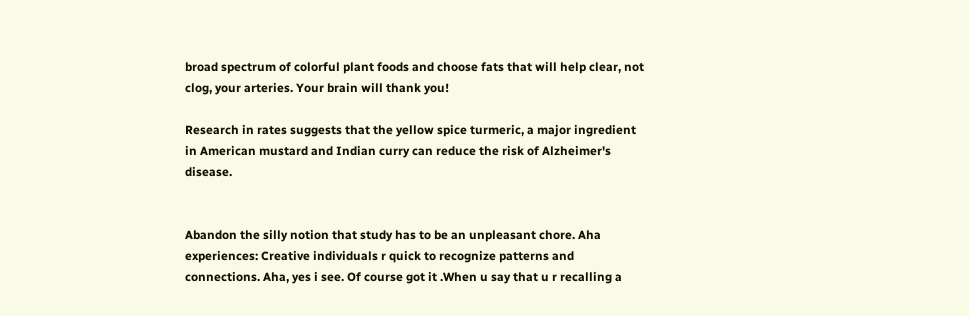broad spectrum of colorful plant foods and choose fats that will help clear, not clog, your arteries. Your brain will thank you!

Research in rates suggests that the yellow spice turmeric, a major ingredient in American mustard and Indian curry can reduce the risk of Alzheimer's disease.


Abandon the silly notion that study has to be an unpleasant chore. Aha experiences: Creative individuals r quick to recognize patterns and connections. Aha, yes i see. Of course got it .When u say that u r recalling a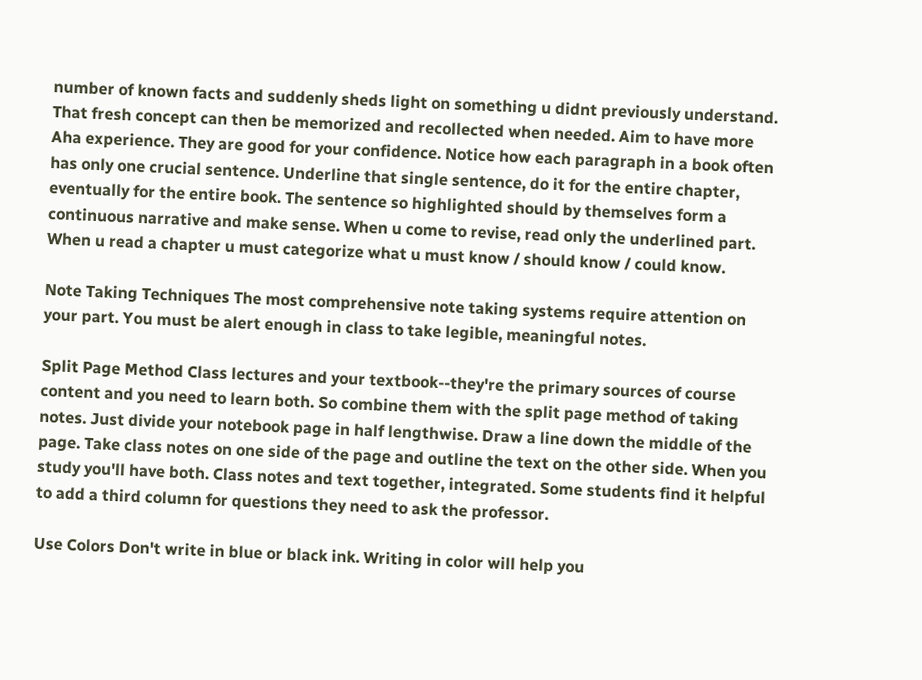number of known facts and suddenly sheds light on something u didnt previously understand. That fresh concept can then be memorized and recollected when needed. Aim to have more Aha experience. They are good for your confidence. Notice how each paragraph in a book often has only one crucial sentence. Underline that single sentence, do it for the entire chapter, eventually for the entire book. The sentence so highlighted should by themselves form a continuous narrative and make sense. When u come to revise, read only the underlined part. When u read a chapter u must categorize what u must know / should know / could know.

Note Taking Techniques The most comprehensive note taking systems require attention on your part. You must be alert enough in class to take legible, meaningful notes.

Split Page Method Class lectures and your textbook--they're the primary sources of course content and you need to learn both. So combine them with the split page method of taking notes. Just divide your notebook page in half lengthwise. Draw a line down the middle of the page. Take class notes on one side of the page and outline the text on the other side. When you study you'll have both. Class notes and text together, integrated. Some students find it helpful to add a third column for questions they need to ask the professor.

Use Colors Don't write in blue or black ink. Writing in color will help you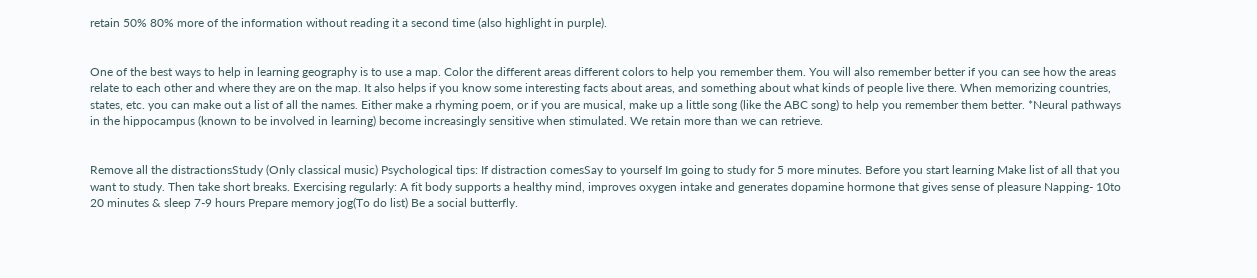retain 50% 80% more of the information without reading it a second time (also highlight in purple).


One of the best ways to help in learning geography is to use a map. Color the different areas different colors to help you remember them. You will also remember better if you can see how the areas relate to each other and where they are on the map. It also helps if you know some interesting facts about areas, and something about what kinds of people live there. When memorizing countries, states, etc. you can make out a list of all the names. Either make a rhyming poem, or if you are musical, make up a little song (like the ABC song) to help you remember them better. *Neural pathways in the hippocampus (known to be involved in learning) become increasingly sensitive when stimulated. We retain more than we can retrieve.


Remove all the distractionsStudy (Only classical music) Psychological tips: If distraction comesSay to yourself Im going to study for 5 more minutes. Before you start learning Make list of all that you want to study. Then take short breaks. Exercising regularly: A fit body supports a healthy mind, improves oxygen intake and generates dopamine hormone that gives sense of pleasure Napping- 10to 20 minutes & sleep 7-9 hours Prepare memory jog(To do list) Be a social butterfly.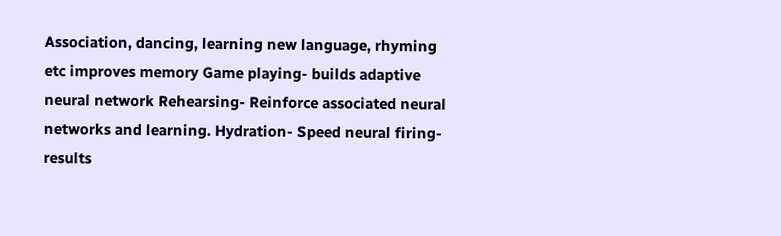Association, dancing, learning new language, rhyming etc improves memory Game playing- builds adaptive neural network Rehearsing- Reinforce associated neural networks and learning. Hydration- Speed neural firing- results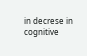in decrese in cognitive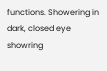functions. Showering in dark, closed eye showring